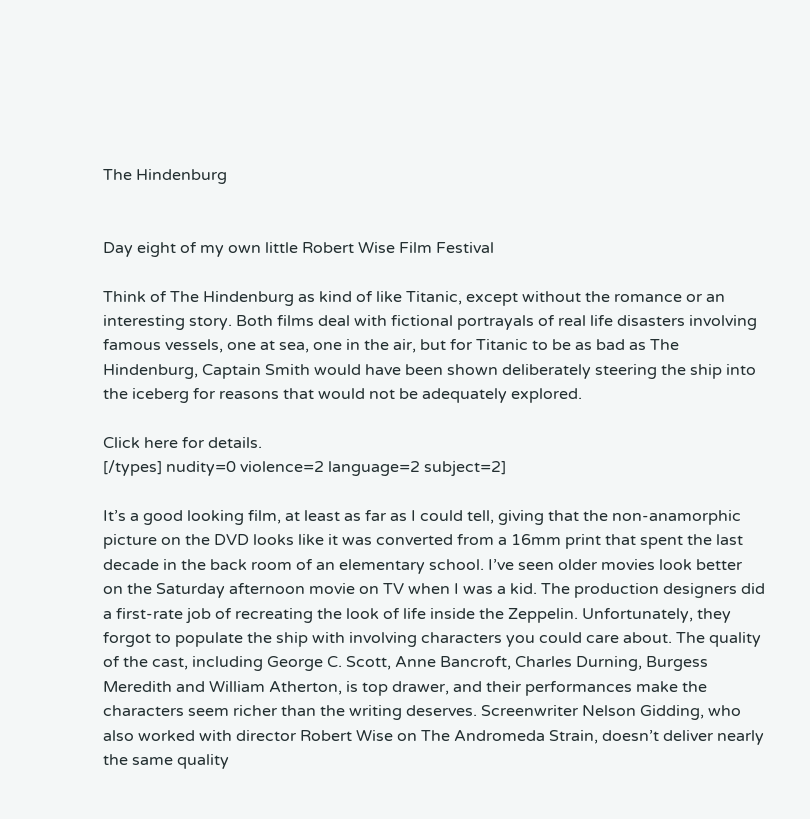The Hindenburg


Day eight of my own little Robert Wise Film Festival

Think of The Hindenburg as kind of like Titanic, except without the romance or an interesting story. Both films deal with fictional portrayals of real life disasters involving famous vessels, one at sea, one in the air, but for Titanic to be as bad as The Hindenburg, Captain Smith would have been shown deliberately steering the ship into the iceberg for reasons that would not be adequately explored.

Click here for details.
[/types] nudity=0 violence=2 language=2 subject=2]

It’s a good looking film, at least as far as I could tell, giving that the non-anamorphic picture on the DVD looks like it was converted from a 16mm print that spent the last decade in the back room of an elementary school. I’ve seen older movies look better on the Saturday afternoon movie on TV when I was a kid. The production designers did a first-rate job of recreating the look of life inside the Zeppelin. Unfortunately, they forgot to populate the ship with involving characters you could care about. The quality of the cast, including George C. Scott, Anne Bancroft, Charles Durning, Burgess Meredith and William Atherton, is top drawer, and their performances make the characters seem richer than the writing deserves. Screenwriter Nelson Gidding, who also worked with director Robert Wise on The Andromeda Strain, doesn’t deliver nearly the same quality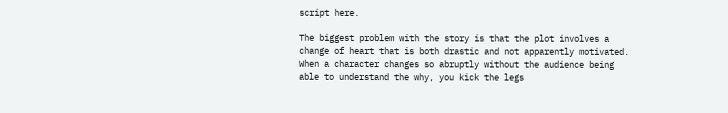script here.

The biggest problem with the story is that the plot involves a change of heart that is both drastic and not apparently motivated. When a character changes so abruptly without the audience being able to understand the why, you kick the legs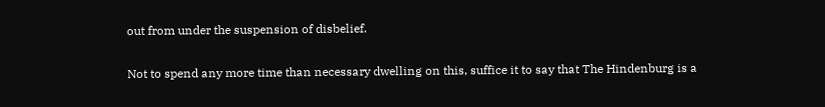out from under the suspension of disbelief.

Not to spend any more time than necessary dwelling on this, suffice it to say that The Hindenburg is a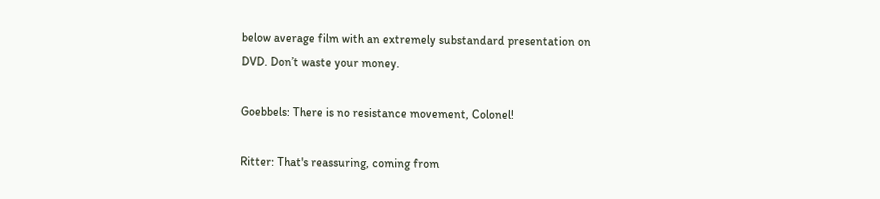below average film with an extremely substandard presentation on DVD. Don’t waste your money.

Goebbels: There is no resistance movement, Colonel!

Ritter: That's reassuring, coming from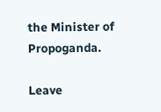the Minister of Propoganda.

Leave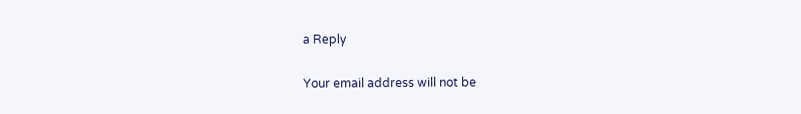a Reply

Your email address will not be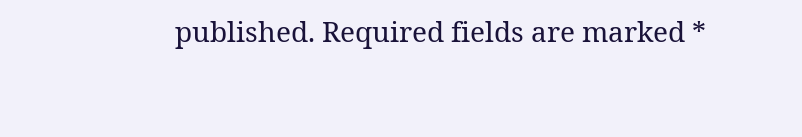published. Required fields are marked *